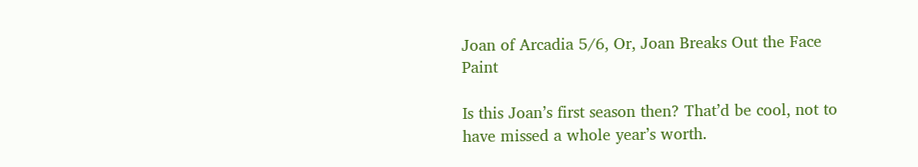Joan of Arcadia 5/6, Or, Joan Breaks Out the Face Paint

Is this Joan’s first season then? That’d be cool, not to have missed a whole year’s worth.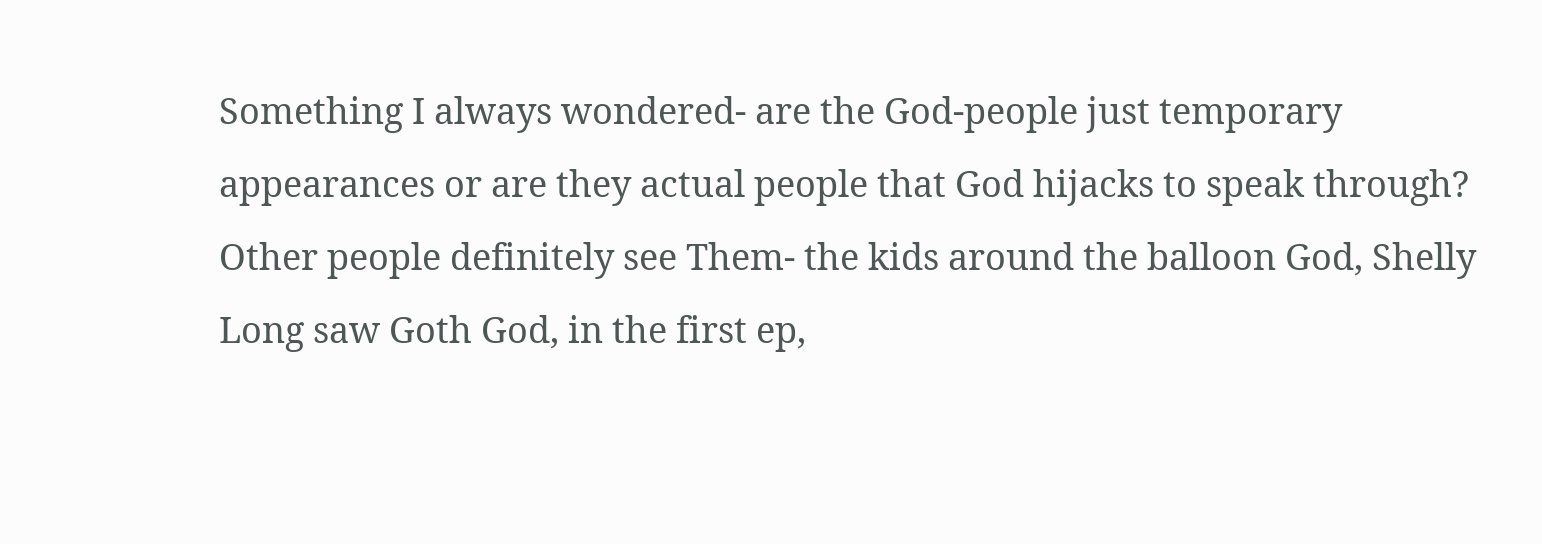Something I always wondered- are the God-people just temporary appearances or are they actual people that God hijacks to speak through? Other people definitely see Them- the kids around the balloon God, Shelly Long saw Goth God, in the first ep,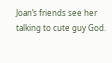Joan’s friends see her talking to cute guy God.